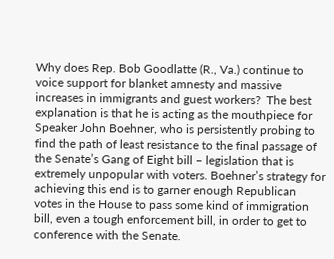Why does Rep. Bob Goodlatte (R., Va.) continue to voice support for blanket amnesty and massive increases in immigrants and guest workers?  The best explanation is that he is acting as the mouthpiece for Speaker John Boehner, who is persistently probing to find the path of least resistance to the final passage of the Senate’s Gang of Eight bill – legislation that is extremely unpopular with voters. Boehner’s strategy for achieving this end is to garner enough Republican votes in the House to pass some kind of immigration bill, even a tough enforcement bill, in order to get to conference with the Senate.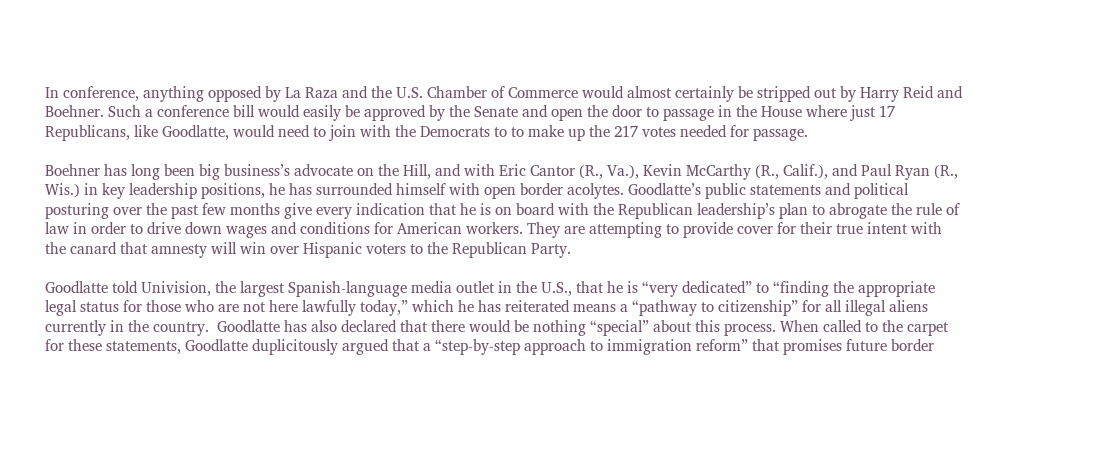In conference, anything opposed by La Raza and the U.S. Chamber of Commerce would almost certainly be stripped out by Harry Reid and Boehner. Such a conference bill would easily be approved by the Senate and open the door to passage in the House where just 17 Republicans, like Goodlatte, would need to join with the Democrats to to make up the 217 votes needed for passage.

Boehner has long been big business’s advocate on the Hill, and with Eric Cantor (R., Va.), Kevin McCarthy (R., Calif.), and Paul Ryan (R., Wis.) in key leadership positions, he has surrounded himself with open border acolytes. Goodlatte’s public statements and political posturing over the past few months give every indication that he is on board with the Republican leadership’s plan to abrogate the rule of law in order to drive down wages and conditions for American workers. They are attempting to provide cover for their true intent with the canard that amnesty will win over Hispanic voters to the Republican Party.

Goodlatte told Univision, the largest Spanish-language media outlet in the U.S., that he is “very dedicated” to “finding the appropriate legal status for those who are not here lawfully today,” which he has reiterated means a “pathway to citizenship” for all illegal aliens currently in the country.  Goodlatte has also declared that there would be nothing “special” about this process. When called to the carpet for these statements, Goodlatte duplicitously argued that a “step-by-step approach to immigration reform” that promises future border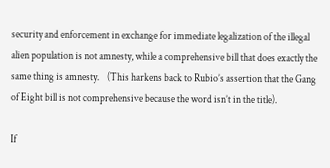security and enforcement in exchange for immediate legalization of the illegal alien population is not amnesty, while a comprehensive bill that does exactly the same thing is amnesty.    (This harkens back to Rubio’s assertion that the Gang of Eight bill is not comprehensive because the word isn’t in the title).

If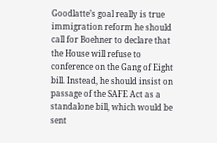Goodlatte’s goal really is true immigration reform he should call for Boehner to declare that the House will refuse to conference on the Gang of Eight bill. Instead, he should insist on passage of the SAFE Act as a standalone bill, which would be sent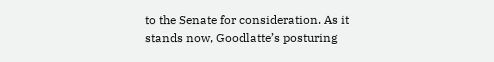to the Senate for consideration. As it stands now, Goodlatte’s posturing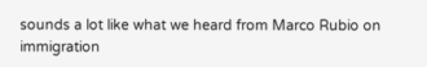sounds a lot like what we heard from Marco Rubio on immigration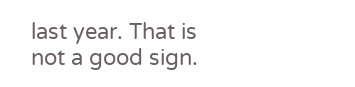last year. That is not a good sign.